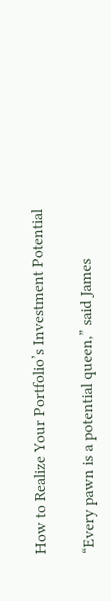How to Realize Your Portfolio’s Investment Potential

“Every pawn is a potential queen,” said James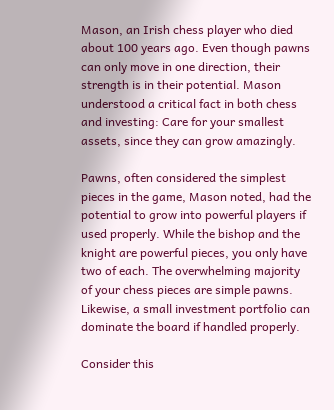Mason, an Irish chess player who died about 100 years ago. Even though pawns can only move in one direction, their strength is in their potential. Mason understood a critical fact in both chess and investing: Care for your smallest assets, since they can grow amazingly.

Pawns, often considered the simplest pieces in the game, Mason noted, had the potential to grow into powerful players if used properly. While the bishop and the knight are powerful pieces, you only have two of each. The overwhelming majority of your chess pieces are simple pawns. Likewise, a small investment portfolio can dominate the board if handled properly.

Consider this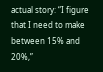actual story: “I figure that I need to make between 15% and 20%,”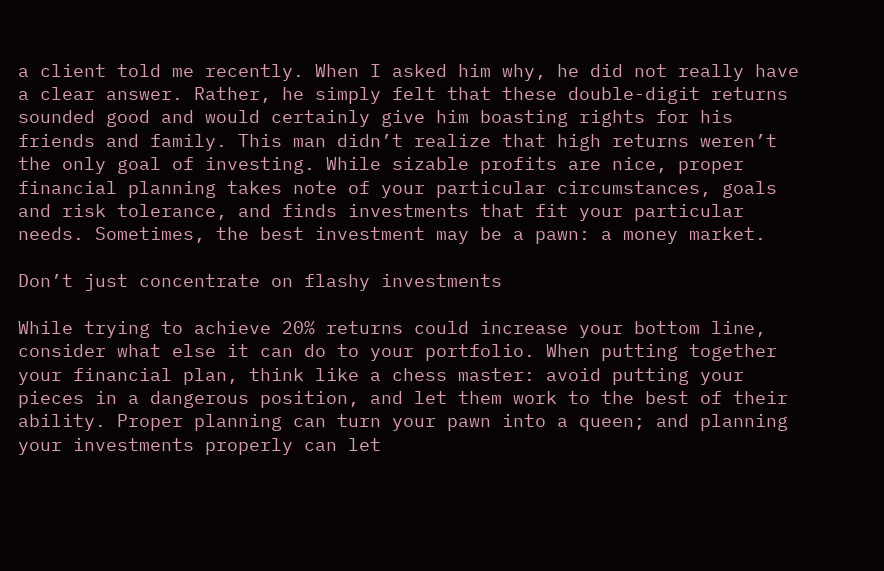a client told me recently. When I asked him why, he did not really have a clear answer. Rather, he simply felt that these double-digit returns sounded good and would certainly give him boasting rights for his friends and family. This man didn’t realize that high returns weren’t the only goal of investing. While sizable profits are nice, proper financial planning takes note of your particular circumstances, goals and risk tolerance, and finds investments that fit your particular needs. Sometimes, the best investment may be a pawn: a money market.

Don’t just concentrate on flashy investments

While trying to achieve 20% returns could increase your bottom line, consider what else it can do to your portfolio. When putting together your financial plan, think like a chess master: avoid putting your pieces in a dangerous position, and let them work to the best of their ability. Proper planning can turn your pawn into a queen; and planning your investments properly can let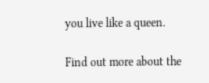you live like a queen.

Find out more about the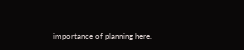importance of planning here.